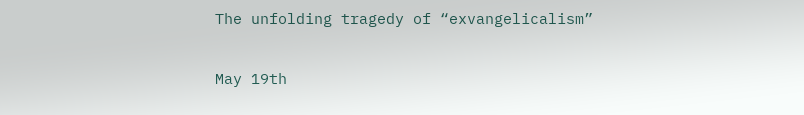The unfolding tragedy of “exvangelicalism”

May 19th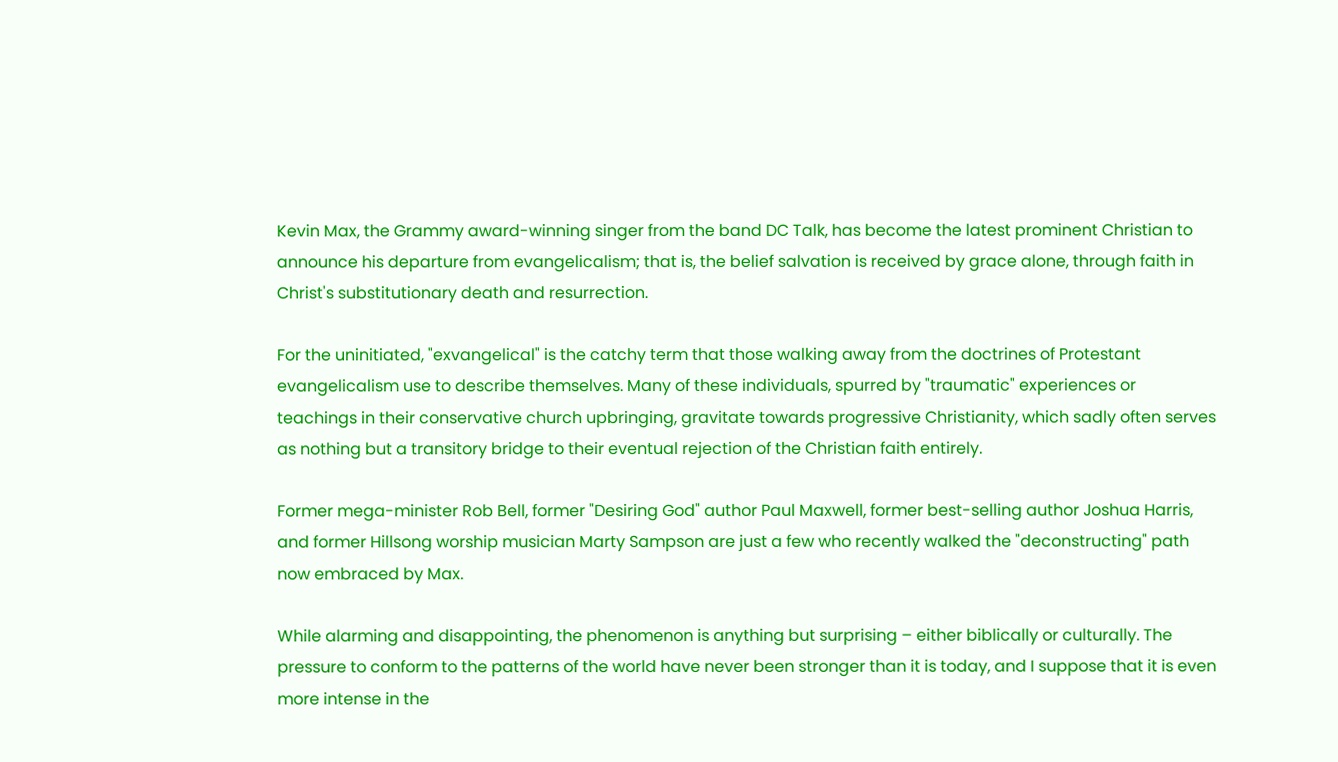Kevin Max, the Grammy award-winning singer from the band DC Talk, has become the latest prominent Christian to announce his departure from evangelicalism; that is, the belief salvation is received by grace alone, through faith in Christ's substitutionary death and resurrection.

For the uninitiated, "exvangelical" is the catchy term that those walking away from the doctrines of Protestant evangelicalism use to describe themselves. Many of these individuals, spurred by "traumatic" experiences or teachings in their conservative church upbringing, gravitate towards progressive Christianity, which sadly often serves as nothing but a transitory bridge to their eventual rejection of the Christian faith entirely.

Former mega-minister Rob Bell, former "Desiring God" author Paul Maxwell, former best-selling author Joshua Harris, and former Hillsong worship musician Marty Sampson are just a few who recently walked the "deconstructing" path now embraced by Max.

While alarming and disappointing, the phenomenon is anything but surprising – either biblically or culturally. The pressure to conform to the patterns of the world have never been stronger than it is today, and I suppose that it is even more intense in the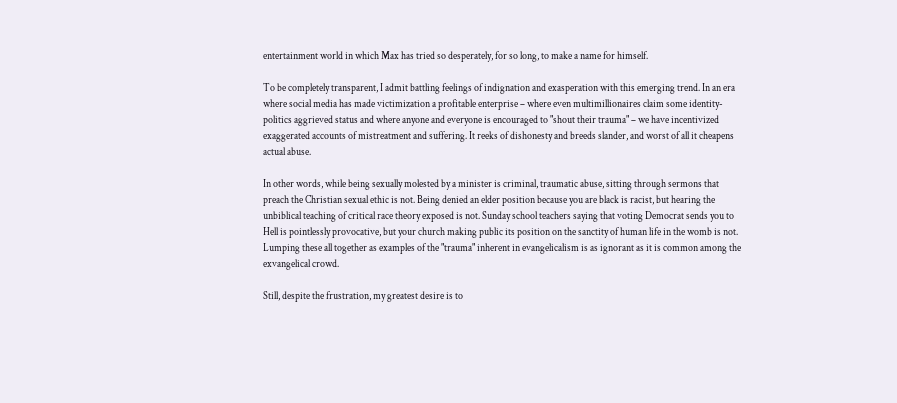entertainment world in which Max has tried so desperately, for so long, to make a name for himself.

To be completely transparent, I admit battling feelings of indignation and exasperation with this emerging trend. In an era where social media has made victimization a profitable enterprise – where even multimillionaires claim some identity-politics aggrieved status and where anyone and everyone is encouraged to "shout their trauma" – we have incentivized exaggerated accounts of mistreatment and suffering. It reeks of dishonesty and breeds slander, and worst of all it cheapens actual abuse.

In other words, while being sexually molested by a minister is criminal, traumatic abuse, sitting through sermons that preach the Christian sexual ethic is not. Being denied an elder position because you are black is racist, but hearing the unbiblical teaching of critical race theory exposed is not. Sunday school teachers saying that voting Democrat sends you to Hell is pointlessly provocative, but your church making public its position on the sanctity of human life in the womb is not. Lumping these all together as examples of the "trauma" inherent in evangelicalism is as ignorant as it is common among the exvangelical crowd.

Still, despite the frustration, my greatest desire is to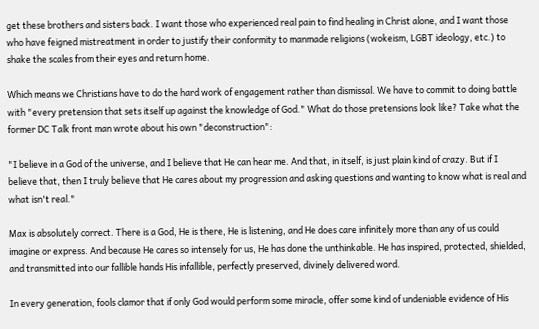get these brothers and sisters back. I want those who experienced real pain to find healing in Christ alone, and I want those who have feigned mistreatment in order to justify their conformity to manmade religions (wokeism, LGBT ideology, etc.) to shake the scales from their eyes and return home.

Which means we Christians have to do the hard work of engagement rather than dismissal. We have to commit to doing battle with "every pretension that sets itself up against the knowledge of God." What do those pretensions look like? Take what the former DC Talk front man wrote about his own "deconstruction":

"I believe in a God of the universe, and I believe that He can hear me. And that, in itself, is just plain kind of crazy. But if I believe that, then I truly believe that He cares about my progression and asking questions and wanting to know what is real and what isn't real."

Max is absolutely correct. There is a God, He is there, He is listening, and He does care infinitely more than any of us could imagine or express. And because He cares so intensely for us, He has done the unthinkable. He has inspired, protected, shielded, and transmitted into our fallible hands His infallible, perfectly preserved, divinely delivered word.

In every generation, fools clamor that if only God would perform some miracle, offer some kind of undeniable evidence of His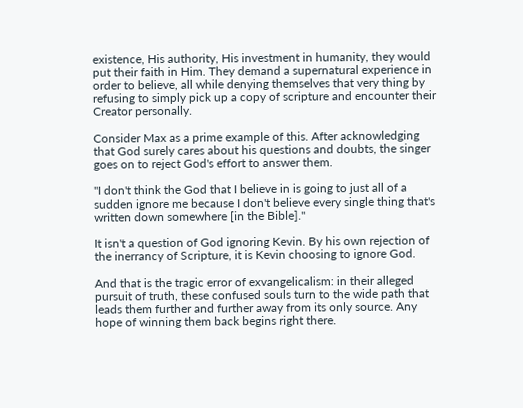existence, His authority, His investment in humanity, they would put their faith in Him. They demand a supernatural experience in order to believe, all while denying themselves that very thing by refusing to simply pick up a copy of scripture and encounter their Creator personally.

Consider Max as a prime example of this. After acknowledging that God surely cares about his questions and doubts, the singer goes on to reject God's effort to answer them.

"I don't think the God that I believe in is going to just all of a sudden ignore me because I don't believe every single thing that's written down somewhere [in the Bible]."

It isn't a question of God ignoring Kevin. By his own rejection of the inerrancy of Scripture, it is Kevin choosing to ignore God.

And that is the tragic error of exvangelicalism: in their alleged pursuit of truth, these confused souls turn to the wide path that leads them further and further away from its only source. Any hope of winning them back begins right there.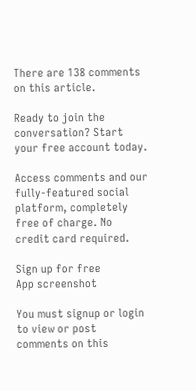There are 138 comments on this article.

Ready to join the conversation? Start your free account today.

Access comments and our fully-featured social platform, completely free of charge. No credit card required.

Sign up for free
App screenshot

You must signup or login to view or post comments on this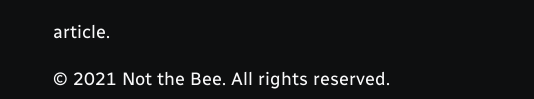article.

© 2021 Not the Bee. All rights reserved.